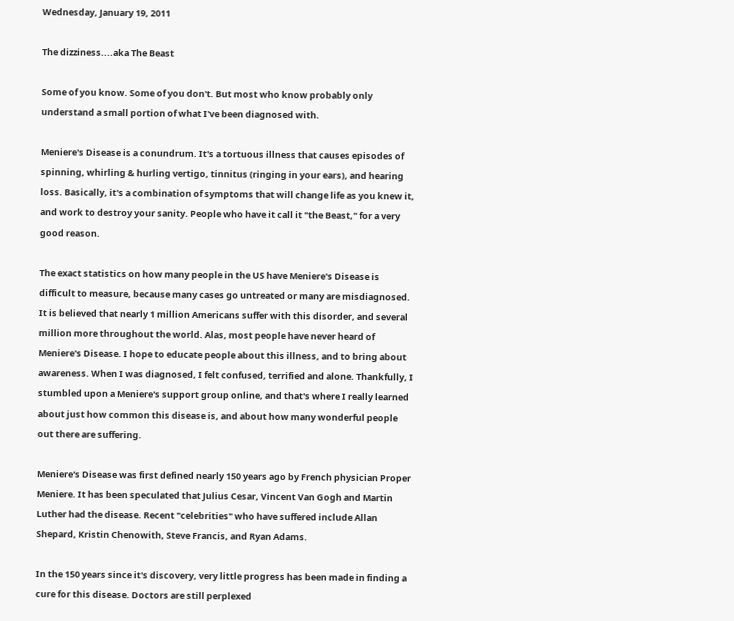Wednesday, January 19, 2011

The dizziness....aka The Beast

Some of you know. Some of you don't. But most who know probably only understand a small portion of what I've been diagnosed with.

Meniere's Disease is a conundrum. It's a tortuous illness that causes episodes of spinning, whirling & hurling vertigo, tinnitus (ringing in your ears), and hearing loss. Basically, it's a combination of symptoms that will change life as you knew it, and work to destroy your sanity. People who have it call it "the Beast," for a very good reason.

The exact statistics on how many people in the US have Meniere's Disease is difficult to measure, because many cases go untreated or many are misdiagnosed. It is believed that nearly 1 million Americans suffer with this disorder, and several million more throughout the world. Alas, most people have never heard of Meniere's Disease. I hope to educate people about this illness, and to bring about awareness. When I was diagnosed, I felt confused, terrified and alone. Thankfully, I stumbled upon a Meniere's support group online, and that's where I really learned about just how common this disease is, and about how many wonderful people out there are suffering.

Meniere's Disease was first defined nearly 150 years ago by French physician Proper Meniere. It has been speculated that Julius Cesar, Vincent Van Gogh and Martin Luther had the disease. Recent "celebrities" who have suffered include Allan Shepard, Kristin Chenowith, Steve Francis, and Ryan Adams.

In the 150 years since it's discovery, very little progress has been made in finding a cure for this disease. Doctors are still perplexed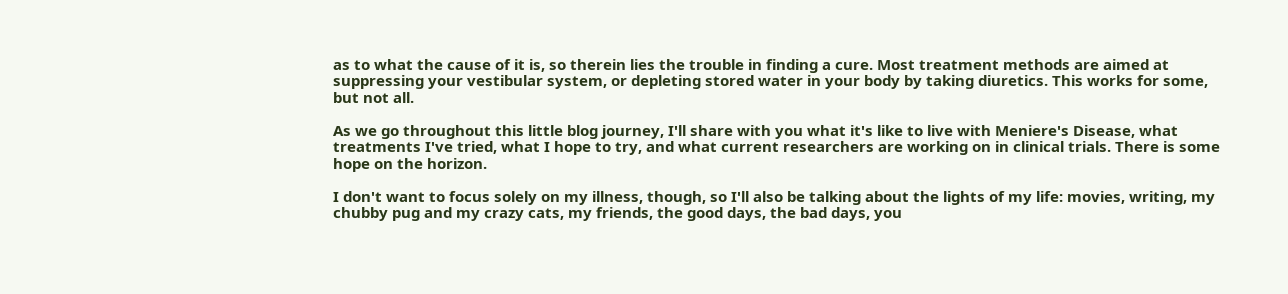as to what the cause of it is, so therein lies the trouble in finding a cure. Most treatment methods are aimed at suppressing your vestibular system, or depleting stored water in your body by taking diuretics. This works for some, but not all.

As we go throughout this little blog journey, I'll share with you what it's like to live with Meniere's Disease, what treatments I've tried, what I hope to try, and what current researchers are working on in clinical trials. There is some hope on the horizon.

I don't want to focus solely on my illness, though, so I'll also be talking about the lights of my life: movies, writing, my chubby pug and my crazy cats, my friends, the good days, the bad days, you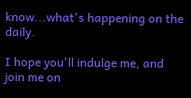know...what's happening on the daily.

I hope you'll indulge me, and join me on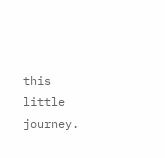this little journey.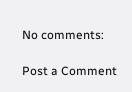No comments:

Post a Comment